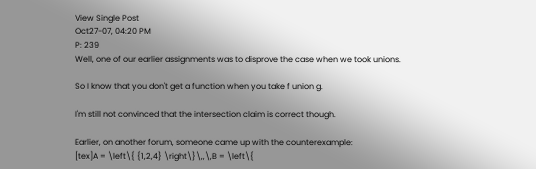View Single Post
Oct27-07, 04:20 PM
P: 239
Well, one of our earlier assignments was to disprove the case when we took unions.

So I know that you don't get a function when you take f union g.

I'm still not convinced that the intersection claim is correct though.

Earlier, on another forum, someone came up with the counterexample:
[tex]A = \left\{ {1,2,4} \right\}\,,\,B = \left\{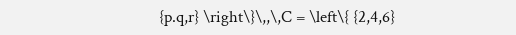{p.q,r} \right\}\,,\,C = \left\{ {2,4,6}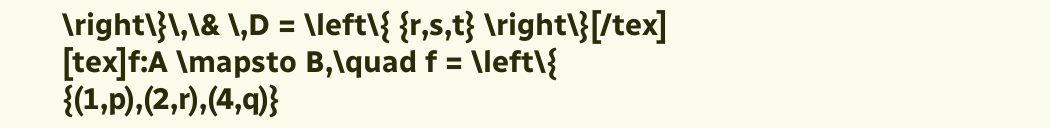\right\}\,\& \,D = \left\{ {r,s,t} \right\}[/tex]
[tex]f:A \mapsto B,\quad f = \left\{ {(1,p),(2,r),(4,q)}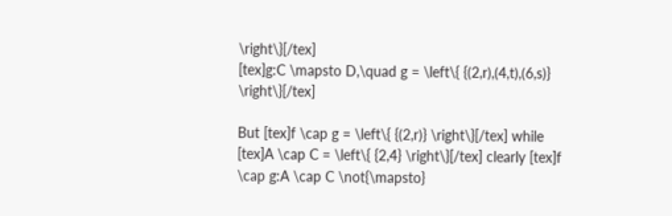\right\}[/tex]
[tex]g:C \mapsto D,\quad g = \left\{ {(2,r),(4,t),(6,s)} \right\}[/tex]

But [tex]f \cap g = \left\{ {(2,r)} \right\}[/tex] while [tex]A \cap C = \left\{ {2,4} \right\}[/tex] clearly [tex]f \cap g:A \cap C \not{\mapsto}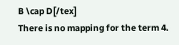B \cap D[/tex]
There is no mapping for the term 4.